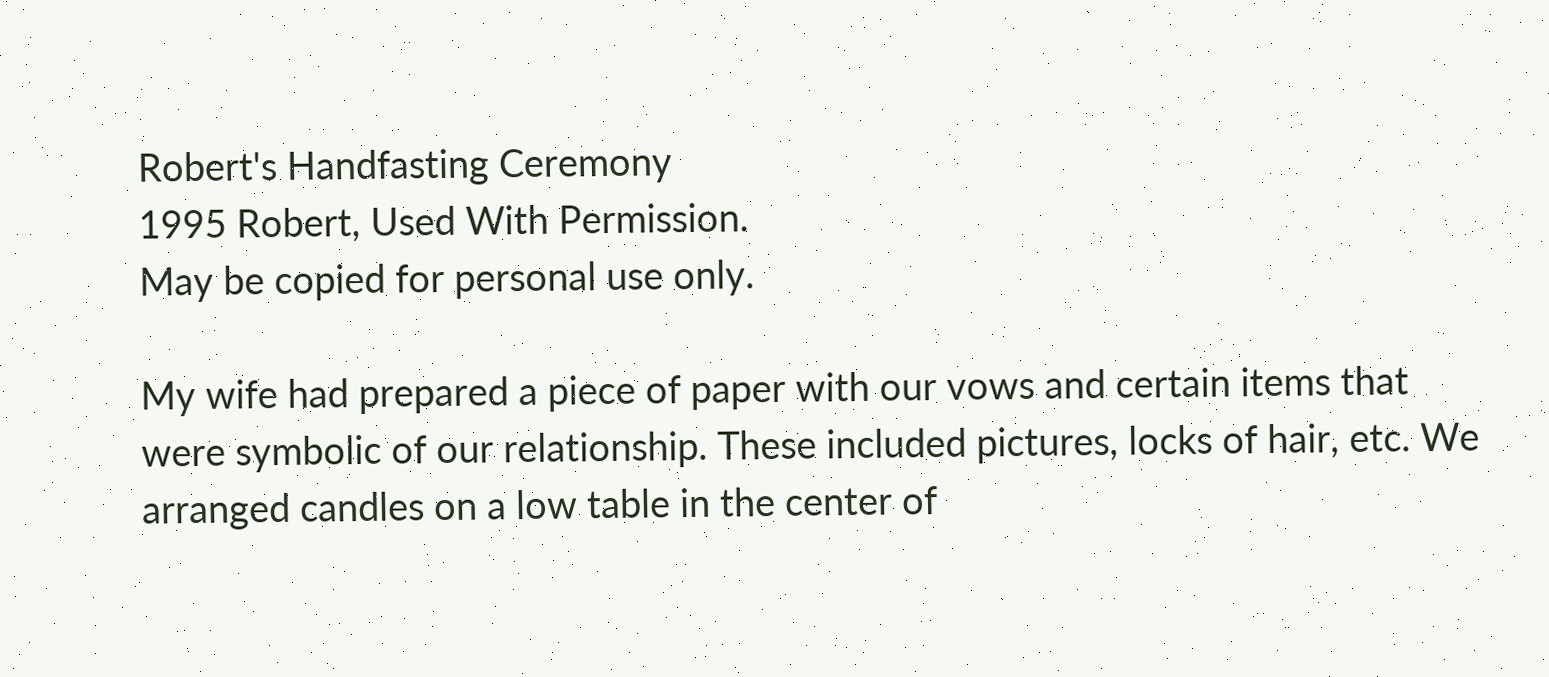Robert's Handfasting Ceremony
1995 Robert, Used With Permission.
May be copied for personal use only.

My wife had prepared a piece of paper with our vows and certain items that were symbolic of our relationship. These included pictures, locks of hair, etc. We arranged candles on a low table in the center of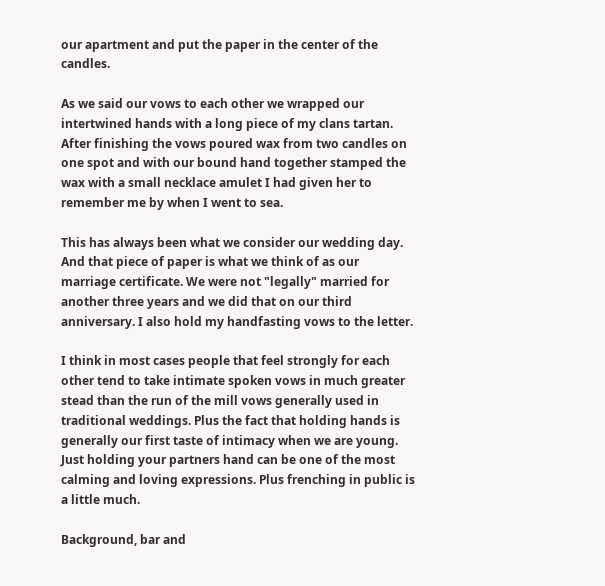our apartment and put the paper in the center of the candles.

As we said our vows to each other we wrapped our intertwined hands with a long piece of my clans tartan. After finishing the vows poured wax from two candles on one spot and with our bound hand together stamped the wax with a small necklace amulet I had given her to remember me by when I went to sea.

This has always been what we consider our wedding day. And that piece of paper is what we think of as our marriage certificate. We were not "legally" married for another three years and we did that on our third anniversary. I also hold my handfasting vows to the letter.

I think in most cases people that feel strongly for each other tend to take intimate spoken vows in much greater stead than the run of the mill vows generally used in traditional weddings. Plus the fact that holding hands is generally our first taste of intimacy when we are young. Just holding your partners hand can be one of the most calming and loving expressions. Plus frenching in public is a little much.

Background, bar and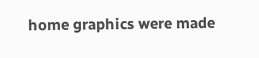home graphics were made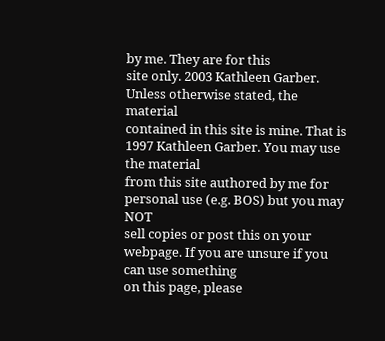by me. They are for this
site only. 2003 Kathleen Garber. Unless otherwise stated, the material
contained in this site is mine. That is 1997 Kathleen Garber. You may use the material
from this site authored by me for personal use (e.g. BOS) but you may NOT
sell copies or post this on your webpage. If you are unsure if you can use something
on this page, please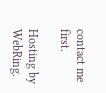contact me first.

Hosting by WebRing.